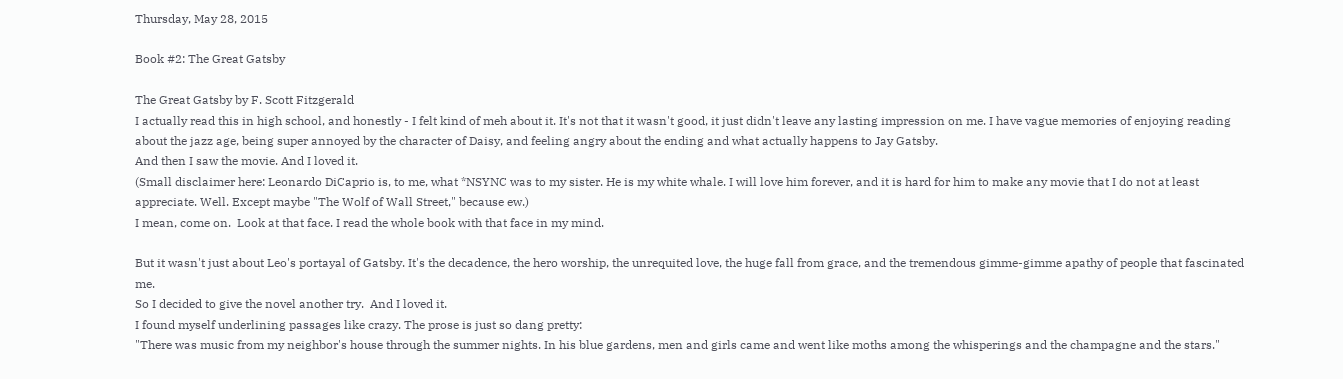Thursday, May 28, 2015

Book #2: The Great Gatsby

The Great Gatsby by F. Scott Fitzgerald
I actually read this in high school, and honestly - I felt kind of meh about it. It's not that it wasn't good, it just didn't leave any lasting impression on me. I have vague memories of enjoying reading about the jazz age, being super annoyed by the character of Daisy, and feeling angry about the ending and what actually happens to Jay Gatsby.
And then I saw the movie. And I loved it.
(Small disclaimer here: Leonardo DiCaprio is, to me, what *NSYNC was to my sister. He is my white whale. I will love him forever, and it is hard for him to make any movie that I do not at least appreciate. Well. Except maybe "The Wolf of Wall Street," because ew.)
I mean, come on.  Look at that face. I read the whole book with that face in my mind.

But it wasn't just about Leo's portayal of Gatsby. It's the decadence, the hero worship, the unrequited love, the huge fall from grace, and the tremendous gimme-gimme apathy of people that fascinated me.
So I decided to give the novel another try.  And I loved it.
I found myself underlining passages like crazy. The prose is just so dang pretty:
"There was music from my neighbor's house through the summer nights. In his blue gardens, men and girls came and went like moths among the whisperings and the champagne and the stars."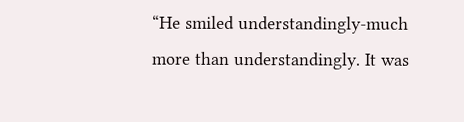“He smiled understandingly-much more than understandingly. It was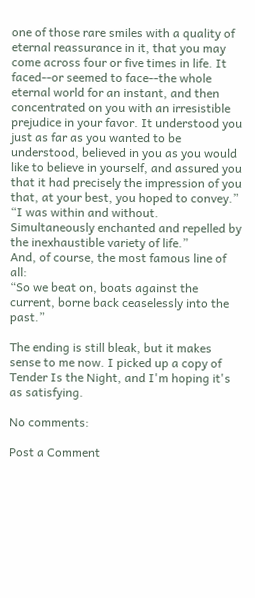one of those rare smiles with a quality of eternal reassurance in it, that you may come across four or five times in life. It faced--or seemed to face--the whole eternal world for an instant, and then concentrated on you with an irresistible prejudice in your favor. It understood you just as far as you wanted to be understood, believed in you as you would like to believe in yourself, and assured you that it had precisely the impression of you that, at your best, you hoped to convey.”
“I was within and without. Simultaneously enchanted and repelled by the inexhaustible variety of life.”
And, of course, the most famous line of all:
“So we beat on, boats against the current, borne back ceaselessly into the past.”

The ending is still bleak, but it makes sense to me now. I picked up a copy of Tender Is the Night, and I'm hoping it's as satisfying.

No comments:

Post a Comment